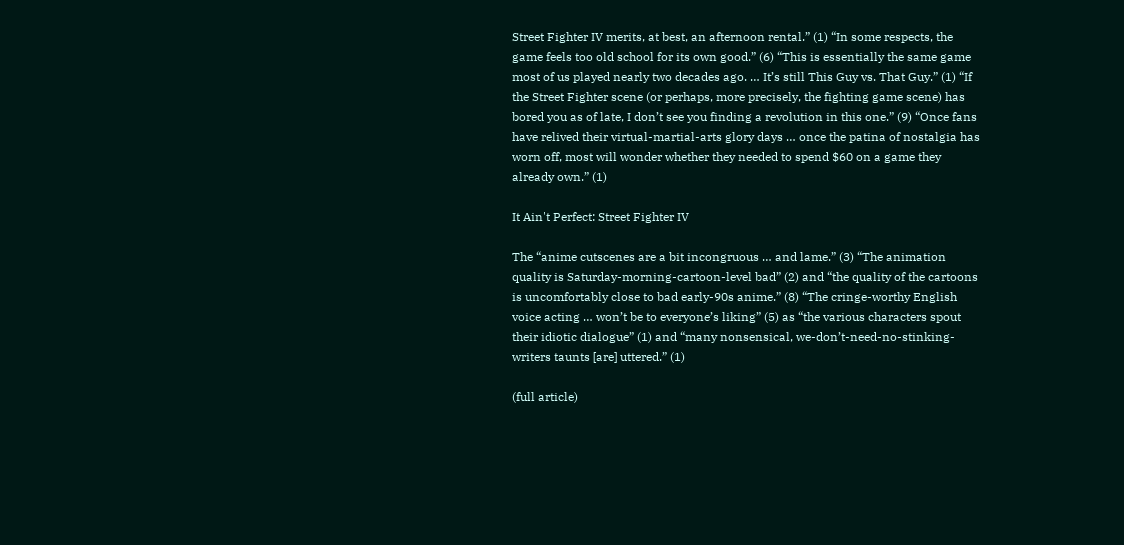Street Fighter IV merits, at best, an afternoon rental.” (1) “In some respects, the game feels too old school for its own good.” (6) “This is essentially the same game most of us played nearly two decades ago. … It’s still This Guy vs. That Guy.” (1) “If the Street Fighter scene (or perhaps, more precisely, the fighting game scene) has bored you as of late, I don’t see you finding a revolution in this one.” (9) “Once fans have relived their virtual-martial-arts glory days … once the patina of nostalgia has worn off, most will wonder whether they needed to spend $60 on a game they already own.” (1)

It Ain't Perfect: Street Fighter IV

The “anime cutscenes are a bit incongruous … and lame.” (3) “The animation quality is Saturday-morning-cartoon-level bad” (2) and “the quality of the cartoons is uncomfortably close to bad early-90s anime.” (8) “The cringe-worthy English voice acting … won’t be to everyone’s liking” (5) as “the various characters spout their idiotic dialogue” (1) and “many nonsensical, we-don’t-need-no-stinking-writers taunts [are] uttered.” (1)

(full article)